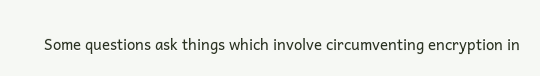Some questions ask things which involve circumventing encryption in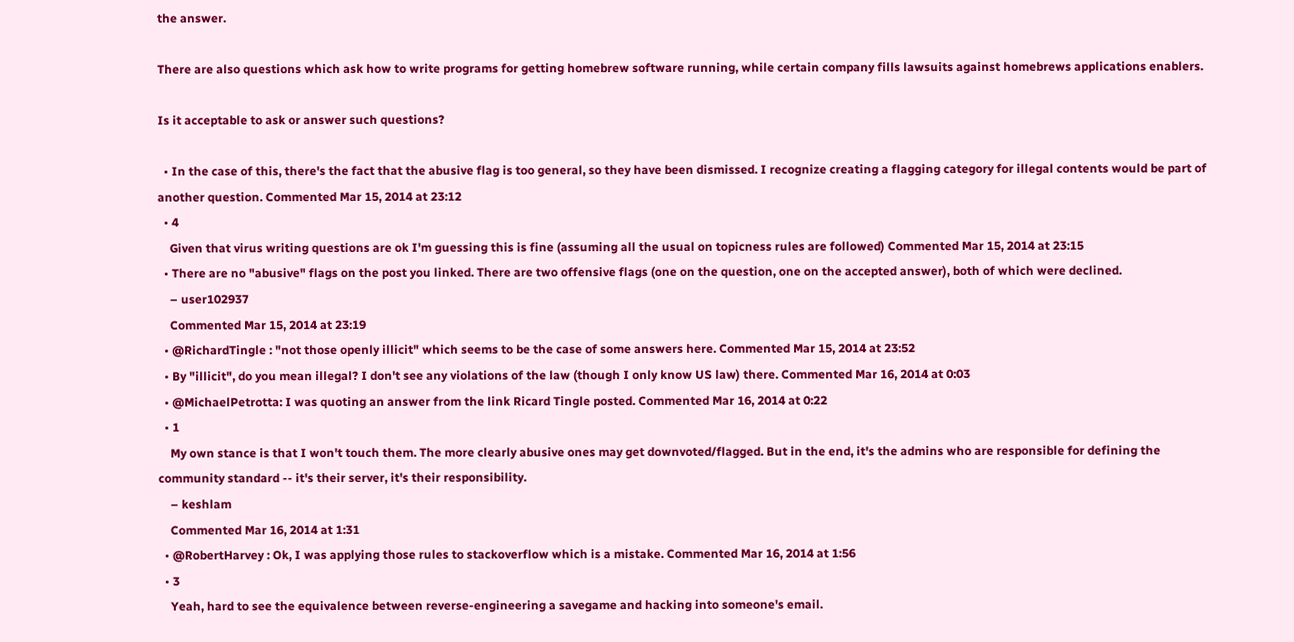the answer.

There are also questions which ask how to write programs for getting homebrew software running, while certain company fills lawsuits against homebrews applications enablers.

Is it acceptable to ask or answer such questions?

  • In the case of this, there's the fact that the abusive flag is too general, so they have been dismissed. I recognize creating a flagging category for illegal contents would be part of another question. Commented Mar 15, 2014 at 23:12
  • 4
    Given that virus writing questions are ok I'm guessing this is fine (assuming all the usual on topicness rules are followed) Commented Mar 15, 2014 at 23:15
  • There are no "abusive" flags on the post you linked. There are two offensive flags (one on the question, one on the accepted answer), both of which were declined.
    – user102937
    Commented Mar 15, 2014 at 23:19
  • @RichardTingle : "not those openly illicit" which seems to be the case of some answers here. Commented Mar 15, 2014 at 23:52
  • By "illicit", do you mean illegal? I don't see any violations of the law (though I only know US law) there. Commented Mar 16, 2014 at 0:03
  • @MichaelPetrotta: I was quoting an answer from the link Ricard Tingle posted. Commented Mar 16, 2014 at 0:22
  • 1
    My own stance is that I won't touch them. The more clearly abusive ones may get downvoted/flagged. But in the end, it's the admins who are responsible for defining the community standard -- it's their server, it's their responsibility.
    – keshlam
    Commented Mar 16, 2014 at 1:31
  • @RobertHarvey : Ok, I was applying those rules to stackoverflow which is a mistake. Commented Mar 16, 2014 at 1:56
  • 3
    Yeah, hard to see the equivalence between reverse-engineering a savegame and hacking into someone's email.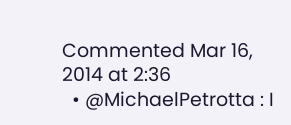Commented Mar 16, 2014 at 2:36
  • @MichaelPetrotta : I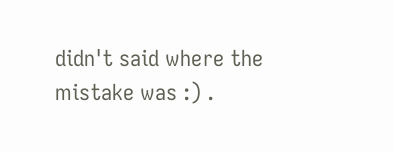didn't said where the mistake was :) .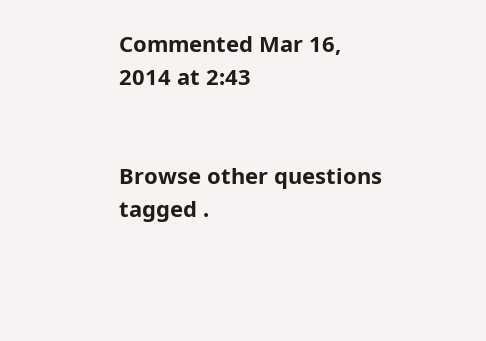Commented Mar 16, 2014 at 2:43


Browse other questions tagged .